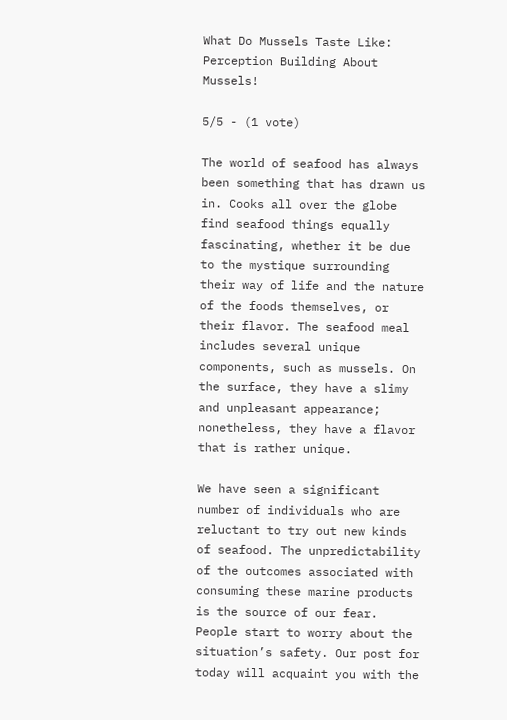What Do Mussels Taste Like: Perception Building About Mussels!

5/5 - (1 vote)

The world of seafood has always been something that has drawn us in. Cooks all over the globe find seafood things equally fascinating, whether it be due to the mystique surrounding their way of life and the nature of the foods themselves, or their flavor. The seafood meal includes several unique components, such as mussels. On the surface, they have a slimy and unpleasant appearance; nonetheless, they have a flavor that is rather unique.

We have seen a significant number of individuals who are reluctant to try out new kinds of seafood. The unpredictability of the outcomes associated with consuming these marine products is the source of our fear. People start to worry about the situation’s safety. Our post for today will acquaint you with the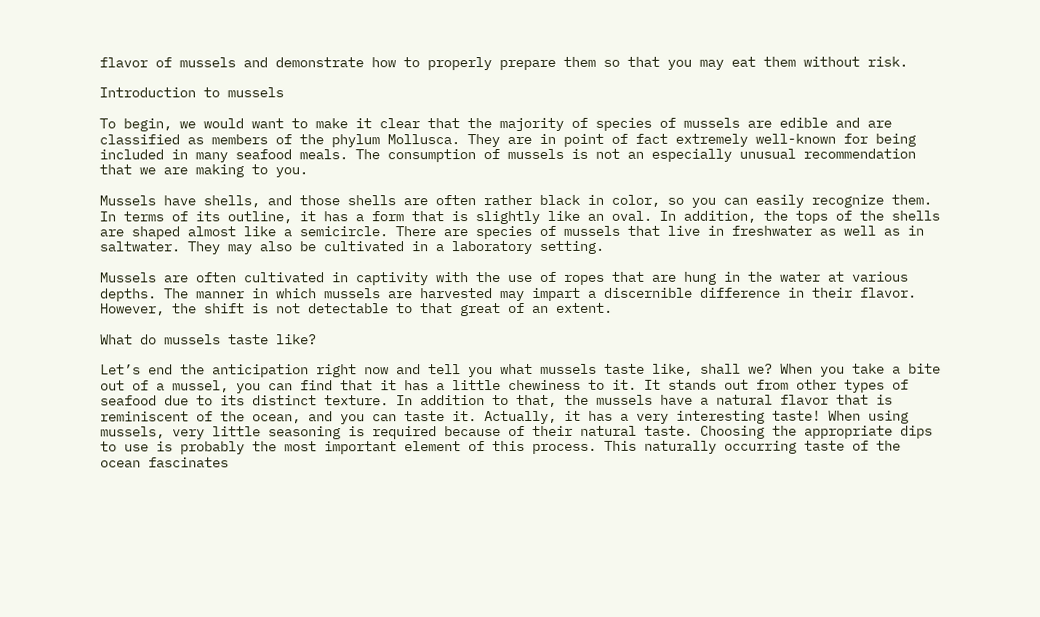flavor of mussels and demonstrate how to properly prepare them so that you may eat them without risk.

Introduction to mussels

To begin, we would want to make it clear that the majority of species of mussels are edible and are classified as members of the phylum Mollusca. They are in point of fact extremely well-known for being included in many seafood meals. The consumption of mussels is not an especially unusual recommendation that we are making to you.

Mussels have shells, and those shells are often rather black in color, so you can easily recognize them. In terms of its outline, it has a form that is slightly like an oval. In addition, the tops of the shells are shaped almost like a semicircle. There are species of mussels that live in freshwater as well as in saltwater. They may also be cultivated in a laboratory setting.

Mussels are often cultivated in captivity with the use of ropes that are hung in the water at various depths. The manner in which mussels are harvested may impart a discernible difference in their flavor. However, the shift is not detectable to that great of an extent.

What do mussels taste like?

Let’s end the anticipation right now and tell you what mussels taste like, shall we? When you take a bite out of a mussel, you can find that it has a little chewiness to it. It stands out from other types of seafood due to its distinct texture. In addition to that, the mussels have a natural flavor that is reminiscent of the ocean, and you can taste it. Actually, it has a very interesting taste! When using mussels, very little seasoning is required because of their natural taste. Choosing the appropriate dips to use is probably the most important element of this process. This naturally occurring taste of the ocean fascinates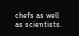chefs as well as scientists.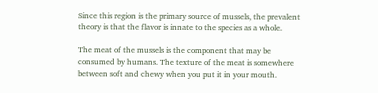Since this region is the primary source of mussels, the prevalent theory is that the flavor is innate to the species as a whole.

The meat of the mussels is the component that may be consumed by humans. The texture of the meat is somewhere between soft and chewy when you put it in your mouth.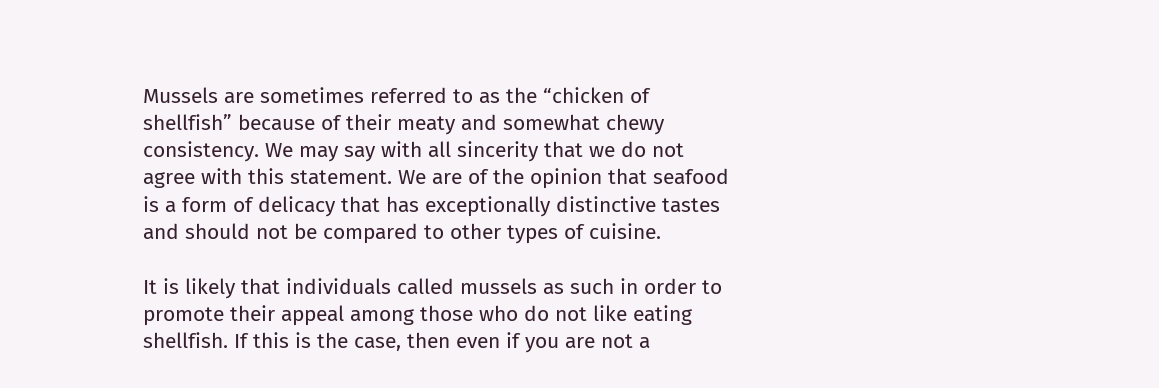Mussels are sometimes referred to as the “chicken of shellfish” because of their meaty and somewhat chewy consistency. We may say with all sincerity that we do not agree with this statement. We are of the opinion that seafood is a form of delicacy that has exceptionally distinctive tastes and should not be compared to other types of cuisine.

It is likely that individuals called mussels as such in order to promote their appeal among those who do not like eating shellfish. If this is the case, then even if you are not a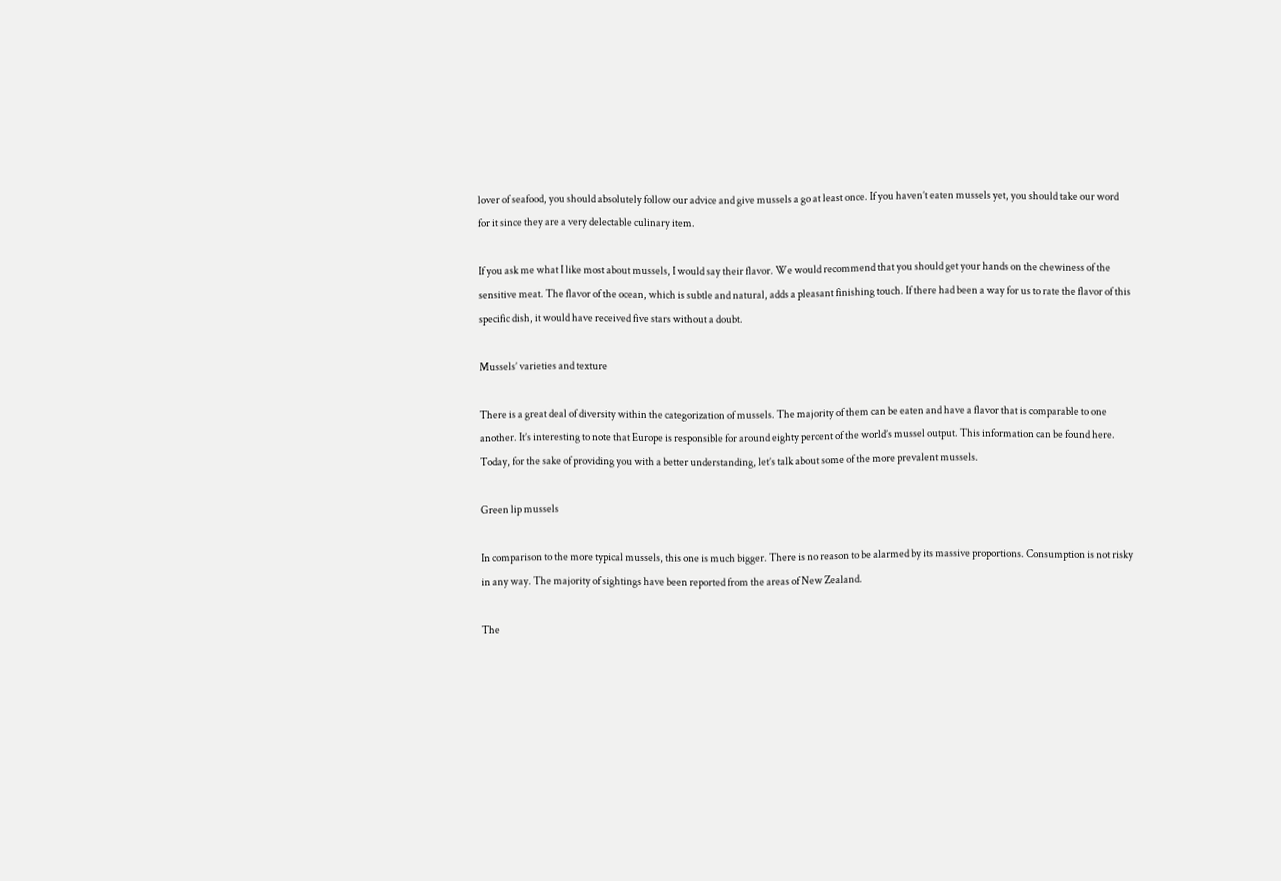lover of seafood, you should absolutely follow our advice and give mussels a go at least once. If you haven’t eaten mussels yet, you should take our word for it since they are a very delectable culinary item.

If you ask me what I like most about mussels, I would say their flavor. We would recommend that you should get your hands on the chewiness of the sensitive meat. The flavor of the ocean, which is subtle and natural, adds a pleasant finishing touch. If there had been a way for us to rate the flavor of this specific dish, it would have received five stars without a doubt.

Mussels’ varieties and texture

There is a great deal of diversity within the categorization of mussels. The majority of them can be eaten and have a flavor that is comparable to one another. It’s interesting to note that Europe is responsible for around eighty percent of the world’s mussel output. This information can be found here. Today, for the sake of providing you with a better understanding, let’s talk about some of the more prevalent mussels.

Green lip mussels

In comparison to the more typical mussels, this one is much bigger. There is no reason to be alarmed by its massive proportions. Consumption is not risky in any way. The majority of sightings have been reported from the areas of New Zealand.

The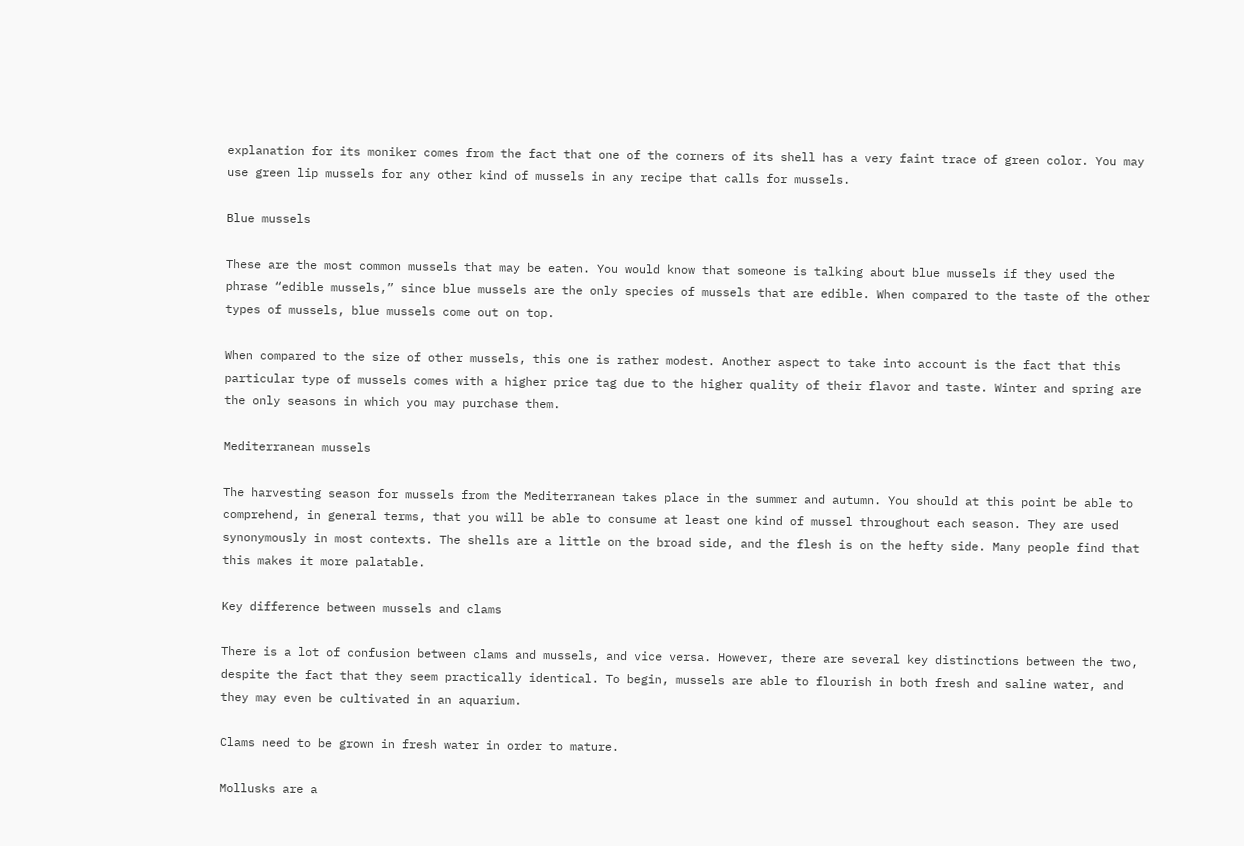explanation for its moniker comes from the fact that one of the corners of its shell has a very faint trace of green color. You may use green lip mussels for any other kind of mussels in any recipe that calls for mussels.

Blue mussels

These are the most common mussels that may be eaten. You would know that someone is talking about blue mussels if they used the phrase “edible mussels,” since blue mussels are the only species of mussels that are edible. When compared to the taste of the other types of mussels, blue mussels come out on top.

When compared to the size of other mussels, this one is rather modest. Another aspect to take into account is the fact that this particular type of mussels comes with a higher price tag due to the higher quality of their flavor and taste. Winter and spring are the only seasons in which you may purchase them.

Mediterranean mussels

The harvesting season for mussels from the Mediterranean takes place in the summer and autumn. You should at this point be able to comprehend, in general terms, that you will be able to consume at least one kind of mussel throughout each season. They are used synonymously in most contexts. The shells are a little on the broad side, and the flesh is on the hefty side. Many people find that this makes it more palatable.

Key difference between mussels and clams

There is a lot of confusion between clams and mussels, and vice versa. However, there are several key distinctions between the two, despite the fact that they seem practically identical. To begin, mussels are able to flourish in both fresh and saline water, and they may even be cultivated in an aquarium.

Clams need to be grown in fresh water in order to mature.

Mollusks are a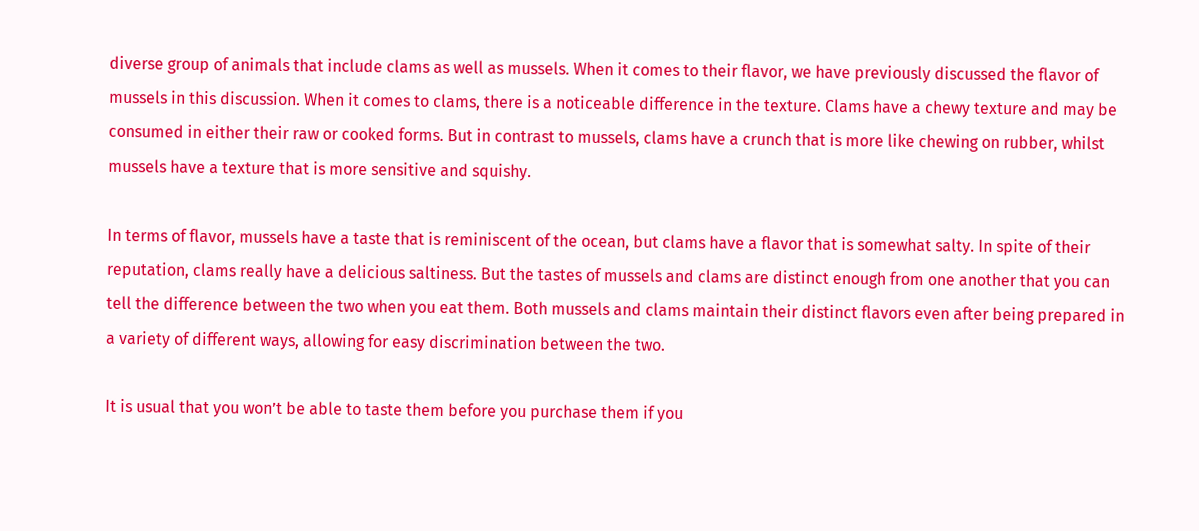diverse group of animals that include clams as well as mussels. When it comes to their flavor, we have previously discussed the flavor of mussels in this discussion. When it comes to clams, there is a noticeable difference in the texture. Clams have a chewy texture and may be consumed in either their raw or cooked forms. But in contrast to mussels, clams have a crunch that is more like chewing on rubber, whilst mussels have a texture that is more sensitive and squishy.

In terms of flavor, mussels have a taste that is reminiscent of the ocean, but clams have a flavor that is somewhat salty. In spite of their reputation, clams really have a delicious saltiness. But the tastes of mussels and clams are distinct enough from one another that you can tell the difference between the two when you eat them. Both mussels and clams maintain their distinct flavors even after being prepared in a variety of different ways, allowing for easy discrimination between the two.

It is usual that you won’t be able to taste them before you purchase them if you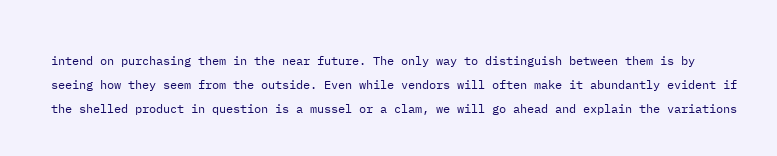intend on purchasing them in the near future. The only way to distinguish between them is by seeing how they seem from the outside. Even while vendors will often make it abundantly evident if the shelled product in question is a mussel or a clam, we will go ahead and explain the variations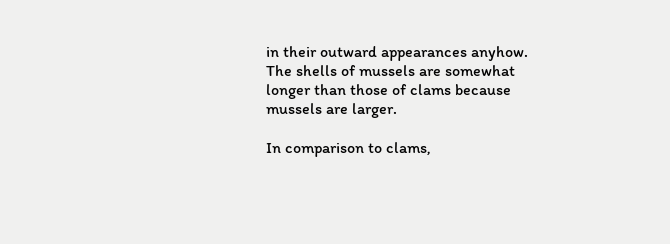in their outward appearances anyhow. The shells of mussels are somewhat longer than those of clams because mussels are larger.

In comparison to clams,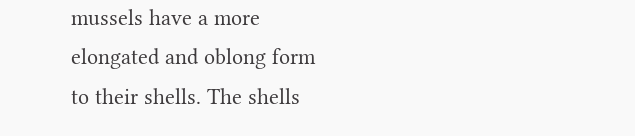mussels have a more elongated and oblong form to their shells. The shells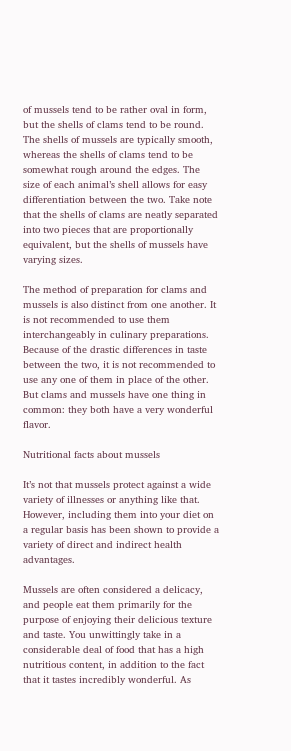of mussels tend to be rather oval in form, but the shells of clams tend to be round. The shells of mussels are typically smooth, whereas the shells of clams tend to be somewhat rough around the edges. The size of each animal’s shell allows for easy differentiation between the two. Take note that the shells of clams are neatly separated into two pieces that are proportionally equivalent, but the shells of mussels have varying sizes.

The method of preparation for clams and mussels is also distinct from one another. It is not recommended to use them interchangeably in culinary preparations. Because of the drastic differences in taste between the two, it is not recommended to use any one of them in place of the other. But clams and mussels have one thing in common: they both have a very wonderful flavor.

Nutritional facts about mussels

It’s not that mussels protect against a wide variety of illnesses or anything like that. However, including them into your diet on a regular basis has been shown to provide a variety of direct and indirect health advantages.

Mussels are often considered a delicacy, and people eat them primarily for the purpose of enjoying their delicious texture and taste. You unwittingly take in a considerable deal of food that has a high nutritious content, in addition to the fact that it tastes incredibly wonderful. As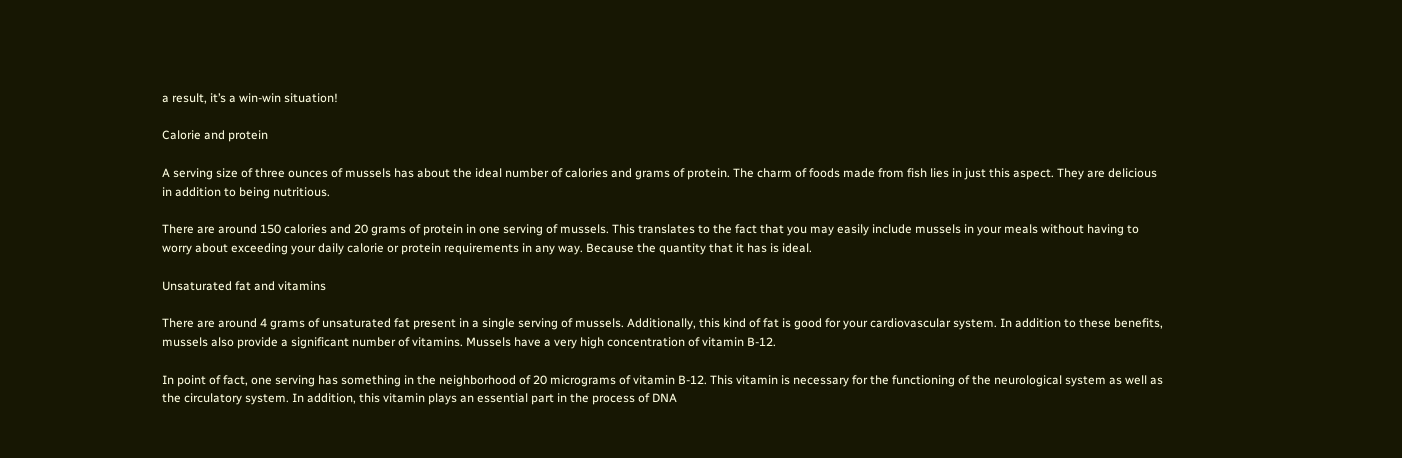a result, it’s a win-win situation!

Calorie and protein

A serving size of three ounces of mussels has about the ideal number of calories and grams of protein. The charm of foods made from fish lies in just this aspect. They are delicious in addition to being nutritious.

There are around 150 calories and 20 grams of protein in one serving of mussels. This translates to the fact that you may easily include mussels in your meals without having to worry about exceeding your daily calorie or protein requirements in any way. Because the quantity that it has is ideal.

Unsaturated fat and vitamins

There are around 4 grams of unsaturated fat present in a single serving of mussels. Additionally, this kind of fat is good for your cardiovascular system. In addition to these benefits, mussels also provide a significant number of vitamins. Mussels have a very high concentration of vitamin B-12.

In point of fact, one serving has something in the neighborhood of 20 micrograms of vitamin B-12. This vitamin is necessary for the functioning of the neurological system as well as the circulatory system. In addition, this vitamin plays an essential part in the process of DNA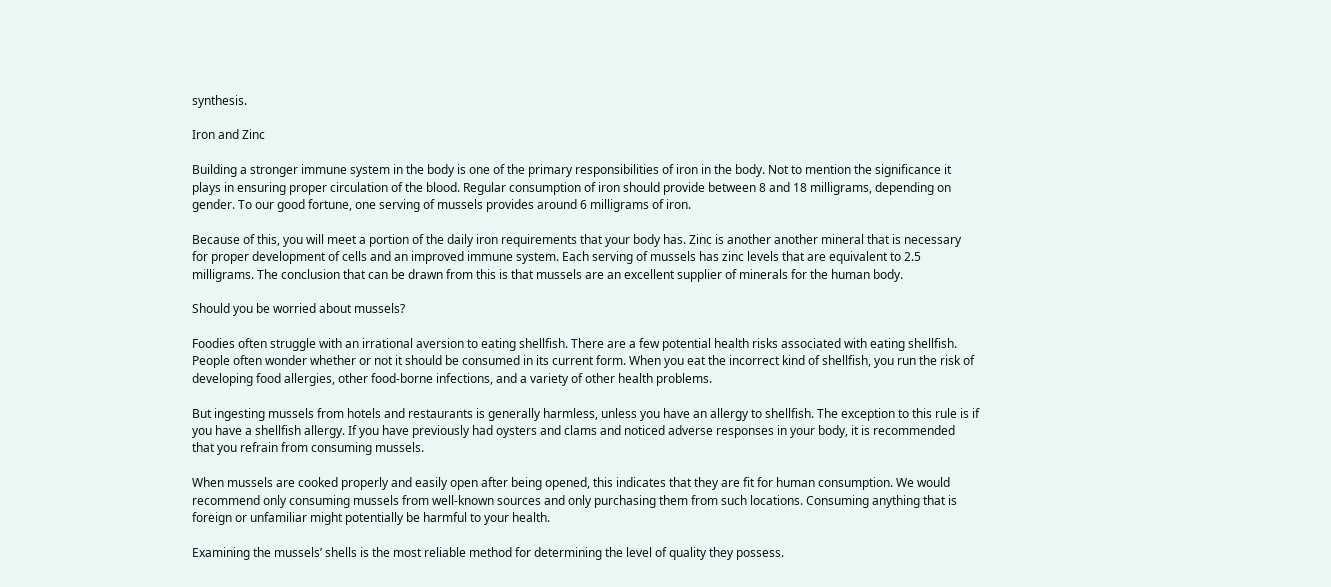synthesis.

Iron and Zinc

Building a stronger immune system in the body is one of the primary responsibilities of iron in the body. Not to mention the significance it plays in ensuring proper circulation of the blood. Regular consumption of iron should provide between 8 and 18 milligrams, depending on gender. To our good fortune, one serving of mussels provides around 6 milligrams of iron.

Because of this, you will meet a portion of the daily iron requirements that your body has. Zinc is another another mineral that is necessary for proper development of cells and an improved immune system. Each serving of mussels has zinc levels that are equivalent to 2.5 milligrams. The conclusion that can be drawn from this is that mussels are an excellent supplier of minerals for the human body.

Should you be worried about mussels?

Foodies often struggle with an irrational aversion to eating shellfish. There are a few potential health risks associated with eating shellfish. People often wonder whether or not it should be consumed in its current form. When you eat the incorrect kind of shellfish, you run the risk of developing food allergies, other food-borne infections, and a variety of other health problems.

But ingesting mussels from hotels and restaurants is generally harmless, unless you have an allergy to shellfish. The exception to this rule is if you have a shellfish allergy. If you have previously had oysters and clams and noticed adverse responses in your body, it is recommended that you refrain from consuming mussels.

When mussels are cooked properly and easily open after being opened, this indicates that they are fit for human consumption. We would recommend only consuming mussels from well-known sources and only purchasing them from such locations. Consuming anything that is foreign or unfamiliar might potentially be harmful to your health.

Examining the mussels’ shells is the most reliable method for determining the level of quality they possess.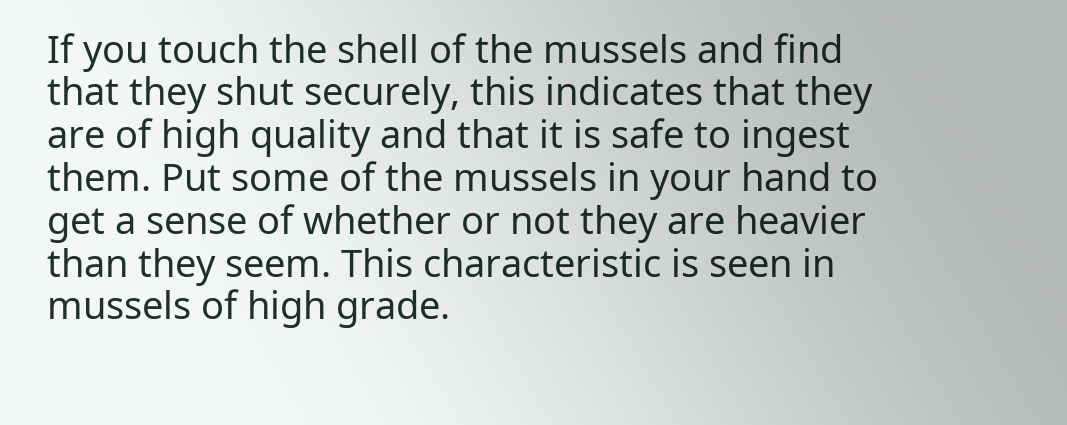If you touch the shell of the mussels and find that they shut securely, this indicates that they are of high quality and that it is safe to ingest them. Put some of the mussels in your hand to get a sense of whether or not they are heavier than they seem. This characteristic is seen in mussels of high grade.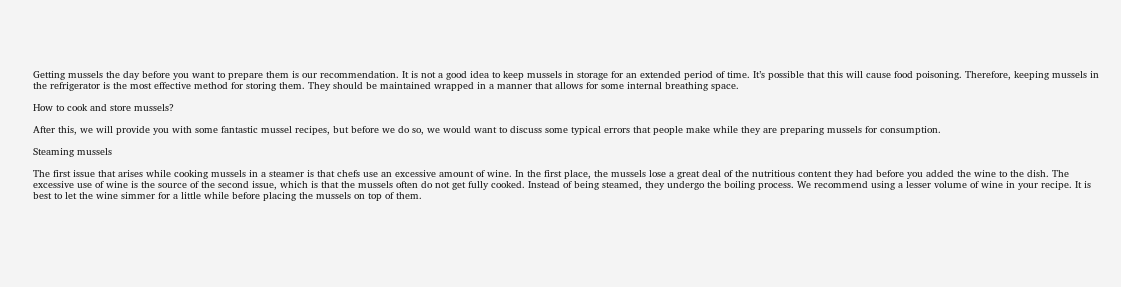Getting mussels the day before you want to prepare them is our recommendation. It is not a good idea to keep mussels in storage for an extended period of time. It’s possible that this will cause food poisoning. Therefore, keeping mussels in the refrigerator is the most effective method for storing them. They should be maintained wrapped in a manner that allows for some internal breathing space.

How to cook and store mussels?

After this, we will provide you with some fantastic mussel recipes, but before we do so, we would want to discuss some typical errors that people make while they are preparing mussels for consumption.

Steaming mussels

The first issue that arises while cooking mussels in a steamer is that chefs use an excessive amount of wine. In the first place, the mussels lose a great deal of the nutritious content they had before you added the wine to the dish. The excessive use of wine is the source of the second issue, which is that the mussels often do not get fully cooked. Instead of being steamed, they undergo the boiling process. We recommend using a lesser volume of wine in your recipe. It is best to let the wine simmer for a little while before placing the mussels on top of them.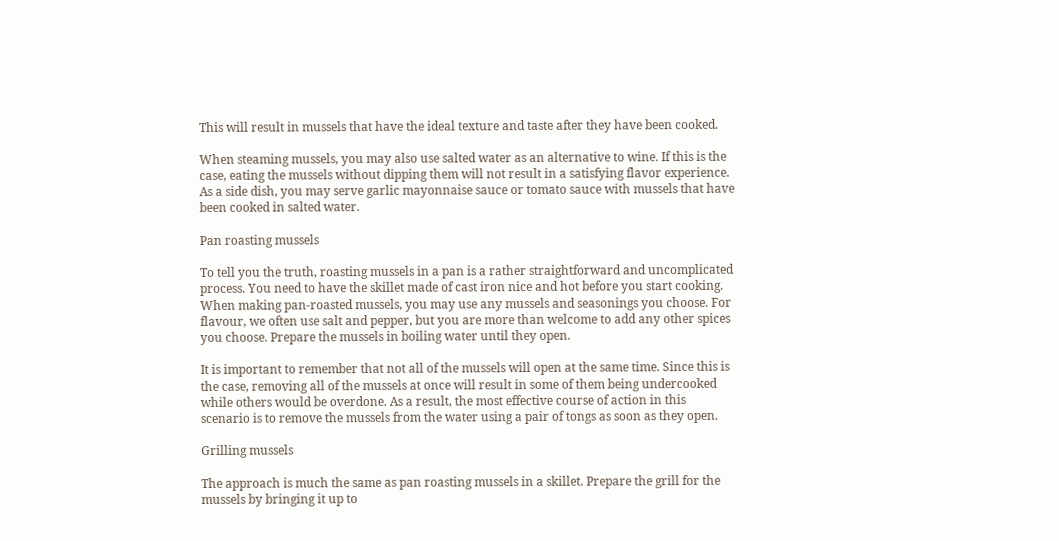This will result in mussels that have the ideal texture and taste after they have been cooked.

When steaming mussels, you may also use salted water as an alternative to wine. If this is the case, eating the mussels without dipping them will not result in a satisfying flavor experience. As a side dish, you may serve garlic mayonnaise sauce or tomato sauce with mussels that have been cooked in salted water.

Pan roasting mussels

To tell you the truth, roasting mussels in a pan is a rather straightforward and uncomplicated process. You need to have the skillet made of cast iron nice and hot before you start cooking. When making pan-roasted mussels, you may use any mussels and seasonings you choose. For flavour, we often use salt and pepper, but you are more than welcome to add any other spices you choose. Prepare the mussels in boiling water until they open.

It is important to remember that not all of the mussels will open at the same time. Since this is the case, removing all of the mussels at once will result in some of them being undercooked while others would be overdone. As a result, the most effective course of action in this scenario is to remove the mussels from the water using a pair of tongs as soon as they open.

Grilling mussels

The approach is much the same as pan roasting mussels in a skillet. Prepare the grill for the mussels by bringing it up to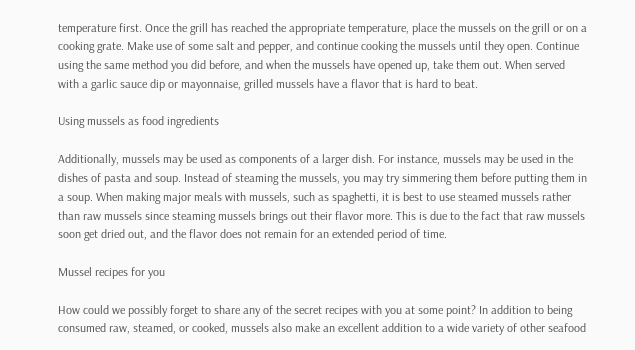temperature first. Once the grill has reached the appropriate temperature, place the mussels on the grill or on a cooking grate. Make use of some salt and pepper, and continue cooking the mussels until they open. Continue using the same method you did before, and when the mussels have opened up, take them out. When served with a garlic sauce dip or mayonnaise, grilled mussels have a flavor that is hard to beat.

Using mussels as food ingredients

Additionally, mussels may be used as components of a larger dish. For instance, mussels may be used in the dishes of pasta and soup. Instead of steaming the mussels, you may try simmering them before putting them in a soup. When making major meals with mussels, such as spaghetti, it is best to use steamed mussels rather than raw mussels since steaming mussels brings out their flavor more. This is due to the fact that raw mussels soon get dried out, and the flavor does not remain for an extended period of time.

Mussel recipes for you

How could we possibly forget to share any of the secret recipes with you at some point? In addition to being consumed raw, steamed, or cooked, mussels also make an excellent addition to a wide variety of other seafood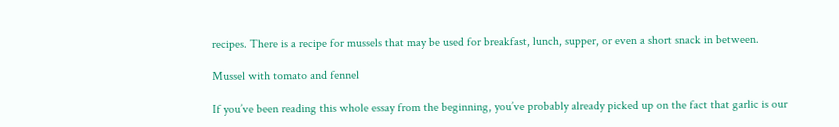recipes. There is a recipe for mussels that may be used for breakfast, lunch, supper, or even a short snack in between.

Mussel with tomato and fennel

If you’ve been reading this whole essay from the beginning, you’ve probably already picked up on the fact that garlic is our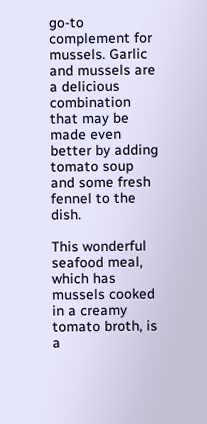go-to complement for mussels. Garlic and mussels are a delicious combination that may be made even better by adding tomato soup and some fresh fennel to the dish.

This wonderful seafood meal, which has mussels cooked in a creamy tomato broth, is a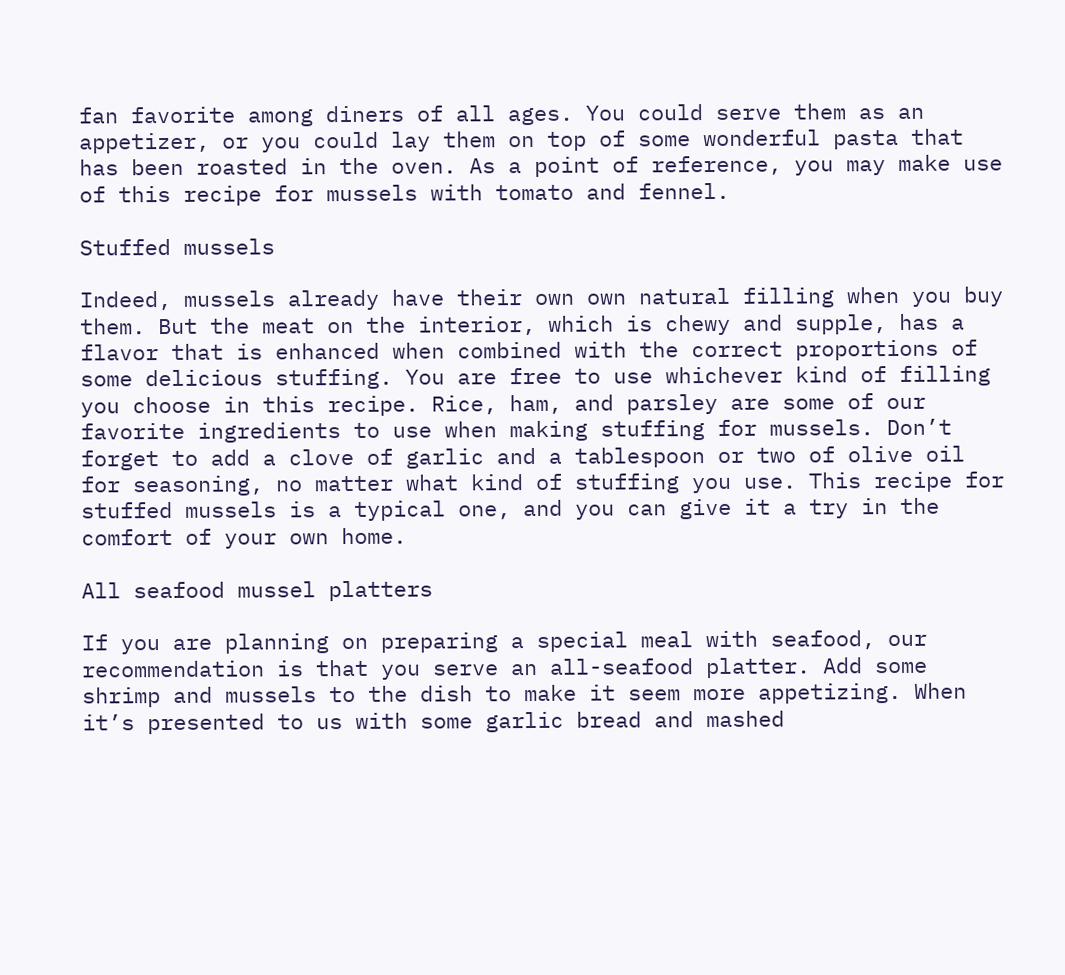fan favorite among diners of all ages. You could serve them as an appetizer, or you could lay them on top of some wonderful pasta that has been roasted in the oven. As a point of reference, you may make use of this recipe for mussels with tomato and fennel.

Stuffed mussels

Indeed, mussels already have their own own natural filling when you buy them. But the meat on the interior, which is chewy and supple, has a flavor that is enhanced when combined with the correct proportions of some delicious stuffing. You are free to use whichever kind of filling you choose in this recipe. Rice, ham, and parsley are some of our favorite ingredients to use when making stuffing for mussels. Don’t forget to add a clove of garlic and a tablespoon or two of olive oil for seasoning, no matter what kind of stuffing you use. This recipe for stuffed mussels is a typical one, and you can give it a try in the comfort of your own home.

All seafood mussel platters

If you are planning on preparing a special meal with seafood, our recommendation is that you serve an all-seafood platter. Add some shrimp and mussels to the dish to make it seem more appetizing. When it’s presented to us with some garlic bread and mashed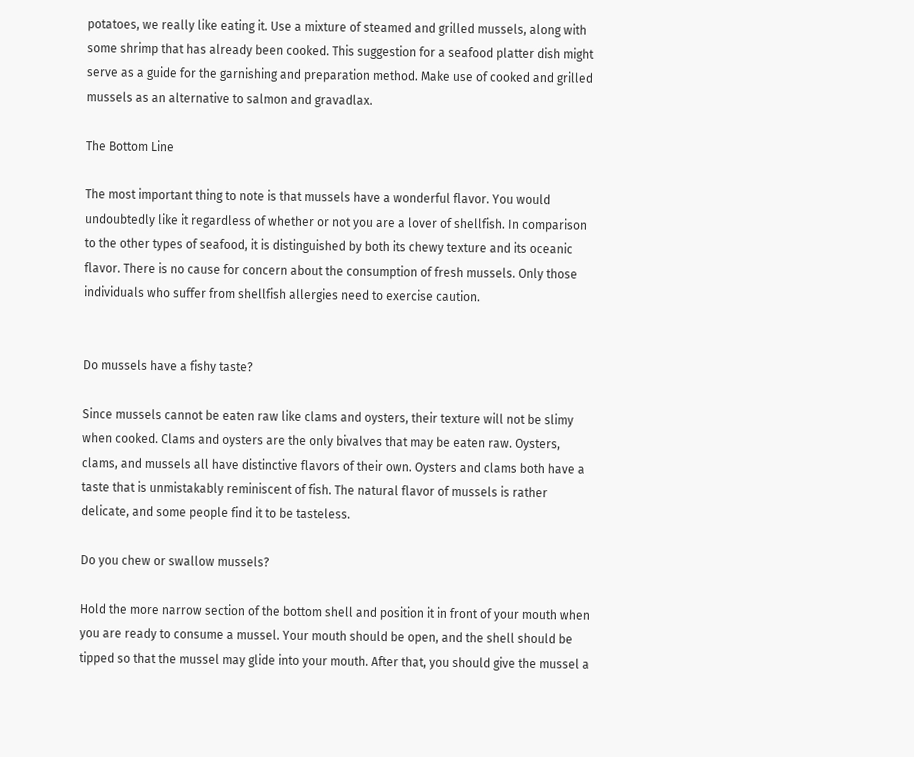potatoes, we really like eating it. Use a mixture of steamed and grilled mussels, along with some shrimp that has already been cooked. This suggestion for a seafood platter dish might serve as a guide for the garnishing and preparation method. Make use of cooked and grilled mussels as an alternative to salmon and gravadlax.

The Bottom Line

The most important thing to note is that mussels have a wonderful flavor. You would undoubtedly like it regardless of whether or not you are a lover of shellfish. In comparison to the other types of seafood, it is distinguished by both its chewy texture and its oceanic flavor. There is no cause for concern about the consumption of fresh mussels. Only those individuals who suffer from shellfish allergies need to exercise caution.


Do mussels have a fishy taste?

Since mussels cannot be eaten raw like clams and oysters, their texture will not be slimy when cooked. Clams and oysters are the only bivalves that may be eaten raw. Oysters, clams, and mussels all have distinctive flavors of their own. Oysters and clams both have a taste that is unmistakably reminiscent of fish. The natural flavor of mussels is rather delicate, and some people find it to be tasteless.

Do you chew or swallow mussels?

Hold the more narrow section of the bottom shell and position it in front of your mouth when you are ready to consume a mussel. Your mouth should be open, and the shell should be tipped so that the mussel may glide into your mouth. After that, you should give the mussel a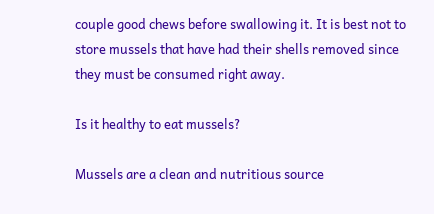couple good chews before swallowing it. It is best not to store mussels that have had their shells removed since they must be consumed right away.

Is it healthy to eat mussels?

Mussels are a clean and nutritious source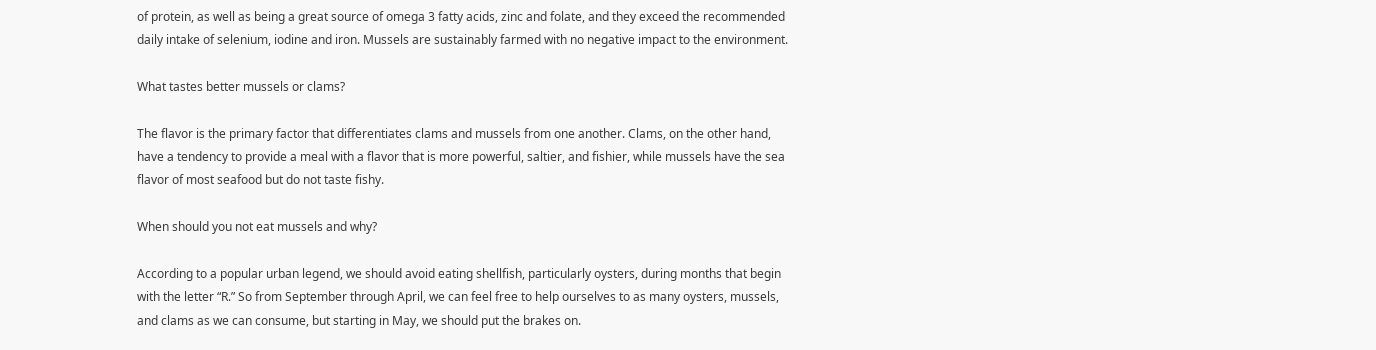of protein, as well as being a great source of omega 3 fatty acids, zinc and folate, and they exceed the recommended daily intake of selenium, iodine and iron. Mussels are sustainably farmed with no negative impact to the environment.

What tastes better mussels or clams?

The flavor is the primary factor that differentiates clams and mussels from one another. Clams, on the other hand, have a tendency to provide a meal with a flavor that is more powerful, saltier, and fishier, while mussels have the sea flavor of most seafood but do not taste fishy.

When should you not eat mussels and why?

According to a popular urban legend, we should avoid eating shellfish, particularly oysters, during months that begin with the letter “R.” So from September through April, we can feel free to help ourselves to as many oysters, mussels, and clams as we can consume, but starting in May, we should put the brakes on.